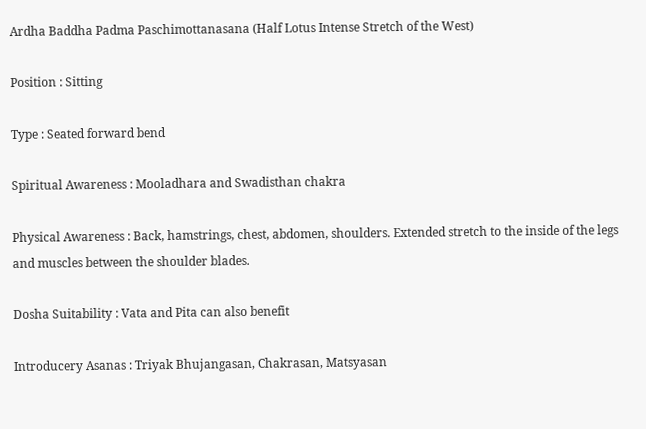Ardha Baddha Padma Paschimottanasana (Half Lotus Intense Stretch of the West)

Position : Sitting

Type : Seated forward bend

Spiritual Awareness : Mooladhara and Swadisthan chakra

Physical Awareness : Back, hamstrings, chest, abdomen, shoulders. Extended stretch to the inside of the legs and muscles between the shoulder blades.

Dosha Suitability : Vata and Pita can also benefit

Introducery Asanas : Triyak Bhujangasan, Chakrasan, Matsyasan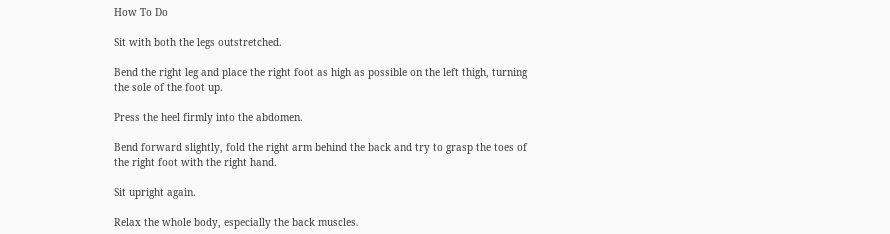How To Do

Sit with both the legs outstretched.

Bend the right leg and place the right foot as high as possible on the left thigh, turning the sole of the foot up.

Press the heel firmly into the abdomen.

Bend forward slightly, fold the right arm behind the back and try to grasp the toes of the right foot with the right hand.

Sit upright again.

Relax the whole body, especially the back muscles.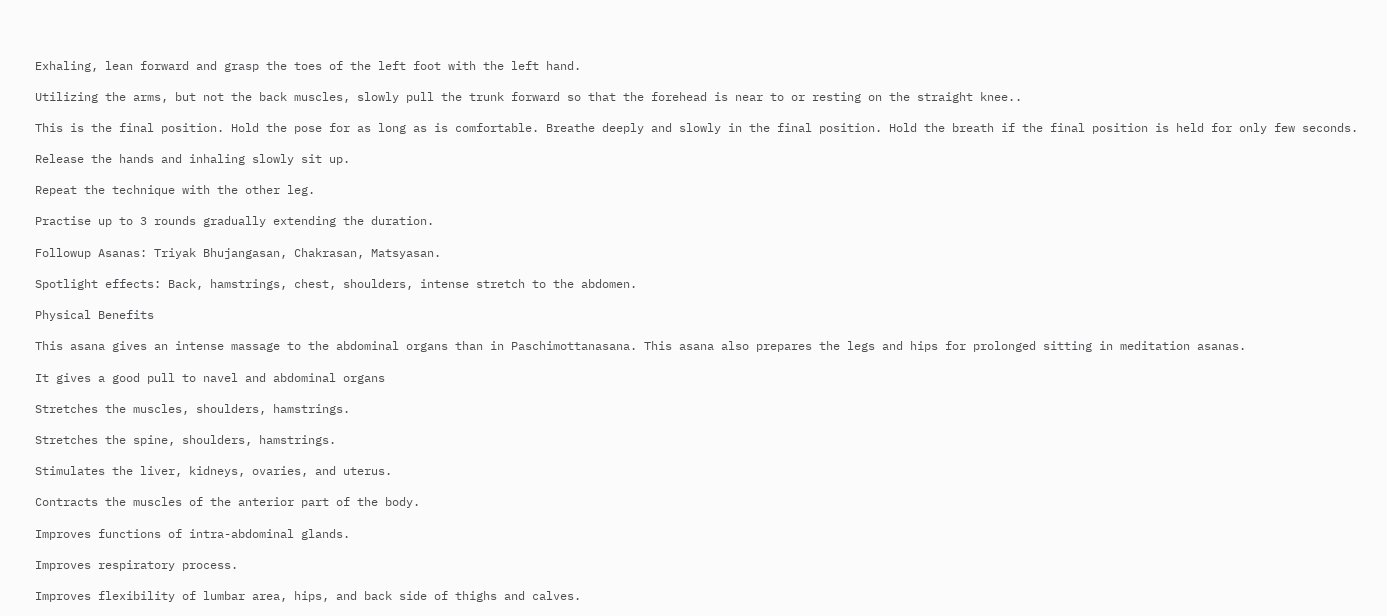Exhaling, lean forward and grasp the toes of the left foot with the left hand.

Utilizing the arms, but not the back muscles, slowly pull the trunk forward so that the forehead is near to or resting on the straight knee..

This is the final position. Hold the pose for as long as is comfortable. Breathe deeply and slowly in the final position. Hold the breath if the final position is held for only few seconds.

Release the hands and inhaling slowly sit up.

Repeat the technique with the other leg.

Practise up to 3 rounds gradually extending the duration.

Followup Asanas: Triyak Bhujangasan, Chakrasan, Matsyasan.

Spotlight effects: Back, hamstrings, chest, shoulders, intense stretch to the abdomen.

Physical Benefits

This asana gives an intense massage to the abdominal organs than in Paschimottanasana. This asana also prepares the legs and hips for prolonged sitting in meditation asanas.

It gives a good pull to navel and abdominal organs

Stretches the muscles, shoulders, hamstrings.

Stretches the spine, shoulders, hamstrings.

Stimulates the liver, kidneys, ovaries, and uterus.

Contracts the muscles of the anterior part of the body.

Improves functions of intra-abdominal glands.

Improves respiratory process.

Improves flexibility of lumbar area, hips, and back side of thighs and calves.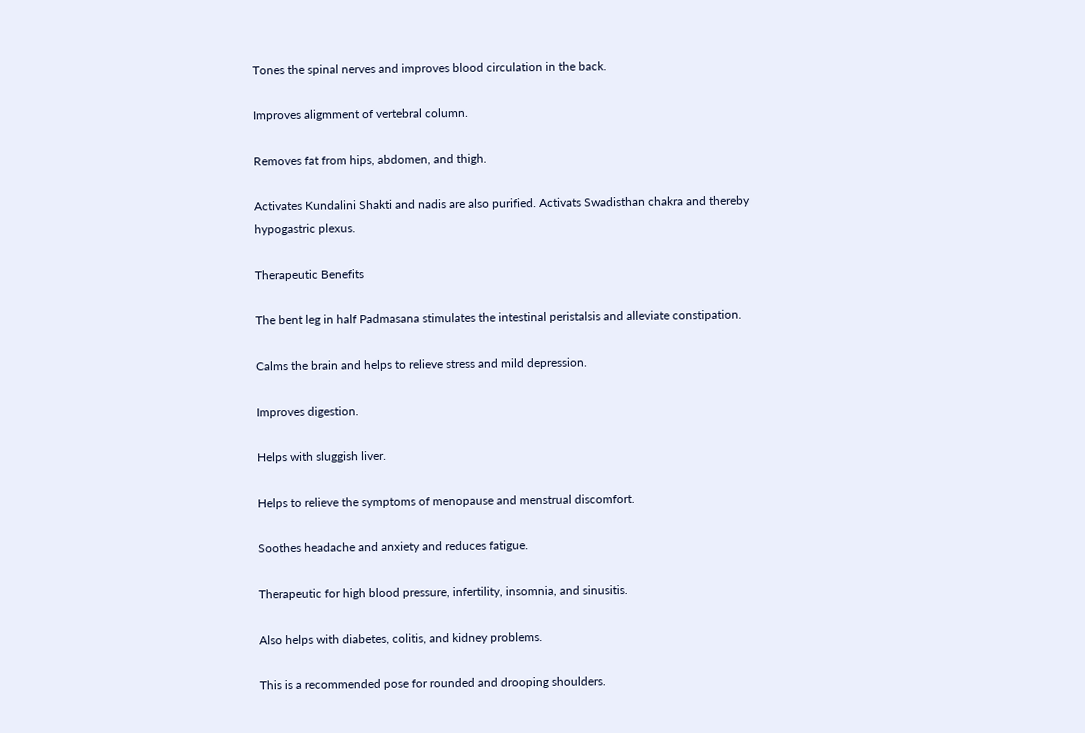Tones the spinal nerves and improves blood circulation in the back.

Improves aligmment of vertebral column.

Removes fat from hips, abdomen, and thigh.

Activates Kundalini Shakti and nadis are also purified. Activats Swadisthan chakra and thereby hypogastric plexus.

Therapeutic Benefits

The bent leg in half Padmasana stimulates the intestinal peristalsis and alleviate constipation.

Calms the brain and helps to relieve stress and mild depression.

Improves digestion.

Helps with sluggish liver.

Helps to relieve the symptoms of menopause and menstrual discomfort.

Soothes headache and anxiety and reduces fatigue.

Therapeutic for high blood pressure, infertility, insomnia, and sinusitis.

Also helps with diabetes, colitis, and kidney problems.

This is a recommended pose for rounded and drooping shoulders.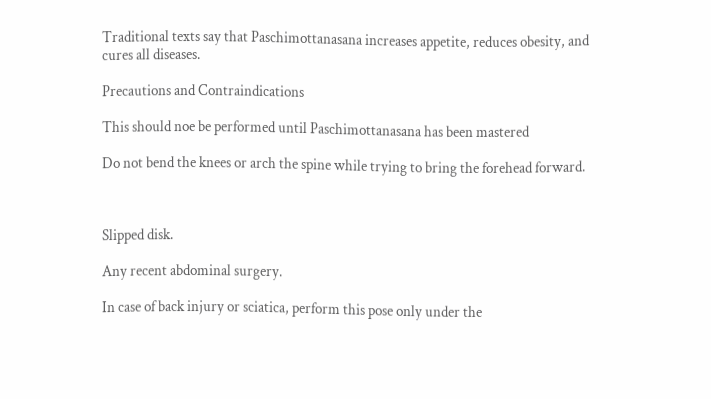Traditional texts say that Paschimottanasana increases appetite, reduces obesity, and cures all diseases.

Precautions and Contraindications

This should noe be performed until Paschimottanasana has been mastered

Do not bend the knees or arch the spine while trying to bring the forehead forward.



Slipped disk.

Any recent abdominal surgery.

In case of back injury or sciatica, perform this pose only under the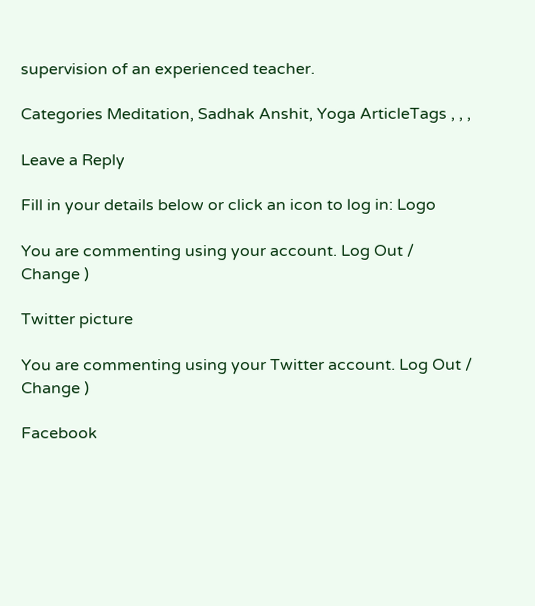supervision of an experienced teacher.

Categories Meditation, Sadhak Anshit, Yoga ArticleTags , , ,

Leave a Reply

Fill in your details below or click an icon to log in: Logo

You are commenting using your account. Log Out /  Change )

Twitter picture

You are commenting using your Twitter account. Log Out /  Change )

Facebook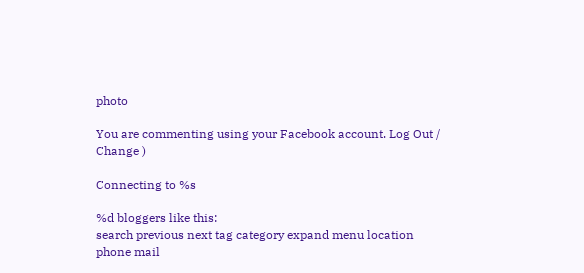photo

You are commenting using your Facebook account. Log Out /  Change )

Connecting to %s

%d bloggers like this:
search previous next tag category expand menu location phone mail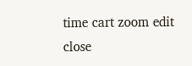time cart zoom edit close